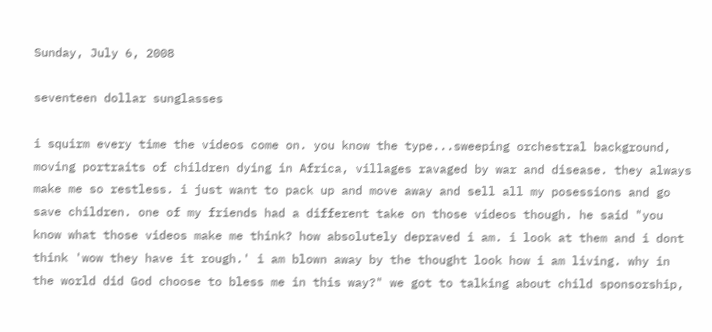Sunday, July 6, 2008

seventeen dollar sunglasses

i squirm every time the videos come on. you know the type...sweeping orchestral background, moving portraits of children dying in Africa, villages ravaged by war and disease. they always make me so restless. i just want to pack up and move away and sell all my posessions and go save children. one of my friends had a different take on those videos though. he said "you know what those videos make me think? how absolutely depraved i am. i look at them and i dont think 'wow they have it rough.' i am blown away by the thought look how i am living. why in the world did God choose to bless me in this way?" we got to talking about child sponsorship,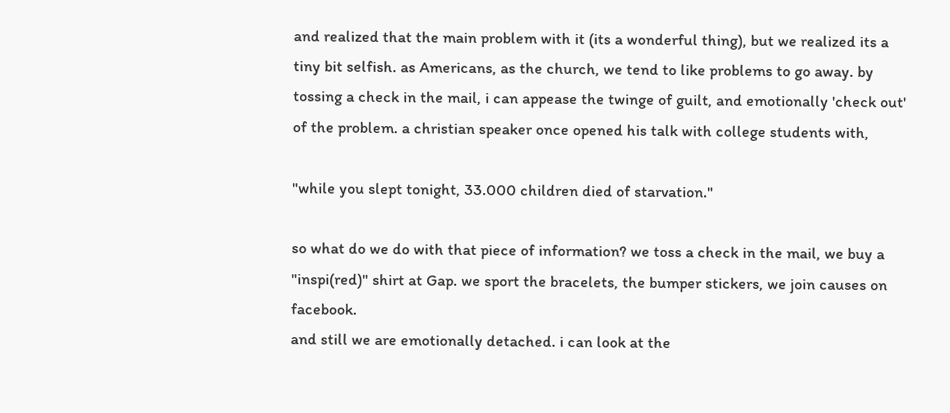and realized that the main problem with it (its a wonderful thing), but we realized its a tiny bit selfish. as Americans, as the church, we tend to like problems to go away. by tossing a check in the mail, i can appease the twinge of guilt, and emotionally 'check out' of the problem. a christian speaker once opened his talk with college students with,

"while you slept tonight, 33.000 children died of starvation."

so what do we do with that piece of information? we toss a check in the mail, we buy a "inspi(red)" shirt at Gap. we sport the bracelets, the bumper stickers, we join causes on facebook.
and still we are emotionally detached. i can look at the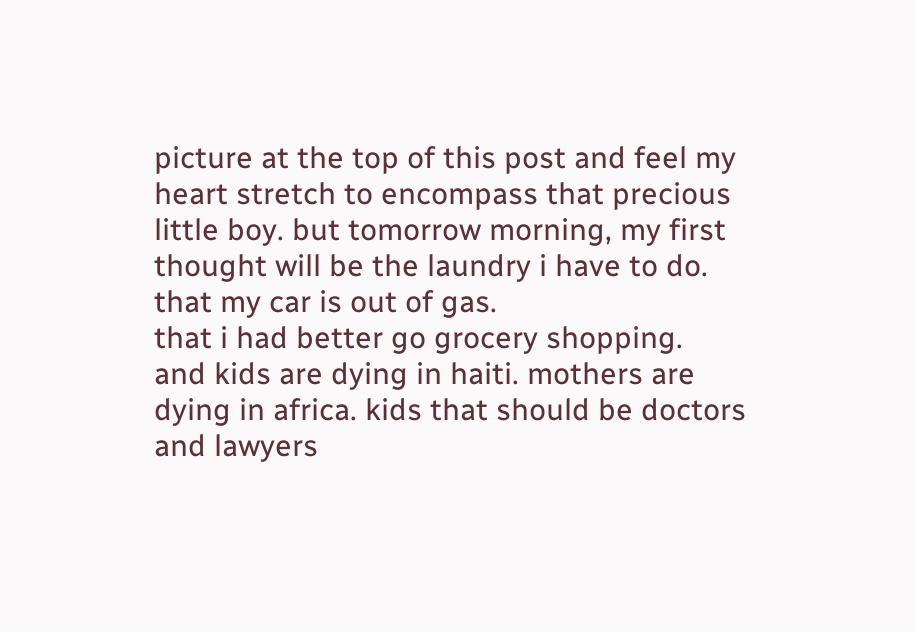picture at the top of this post and feel my heart stretch to encompass that precious little boy. but tomorrow morning, my first thought will be the laundry i have to do.
that my car is out of gas.
that i had better go grocery shopping.
and kids are dying in haiti. mothers are dying in africa. kids that should be doctors and lawyers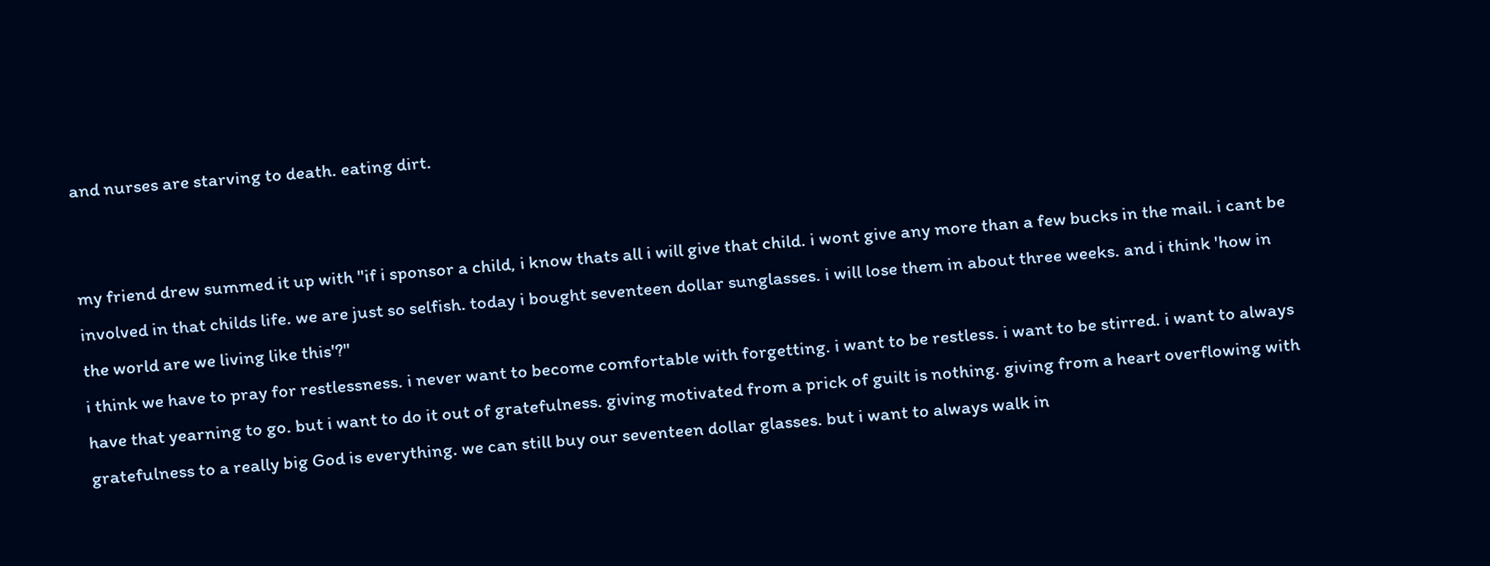and nurses are starving to death. eating dirt.


my friend drew summed it up with "if i sponsor a child, i know thats all i will give that child. i wont give any more than a few bucks in the mail. i cant be involved in that childs life. we are just so selfish. today i bought seventeen dollar sunglasses. i will lose them in about three weeks. and i think 'how in the world are we living like this'?"
i think we have to pray for restlessness. i never want to become comfortable with forgetting. i want to be restless. i want to be stirred. i want to always have that yearning to go. but i want to do it out of gratefulness. giving motivated from a prick of guilt is nothing. giving from a heart overflowing with gratefulness to a really big God is everything. we can still buy our seventeen dollar glasses. but i want to always walk in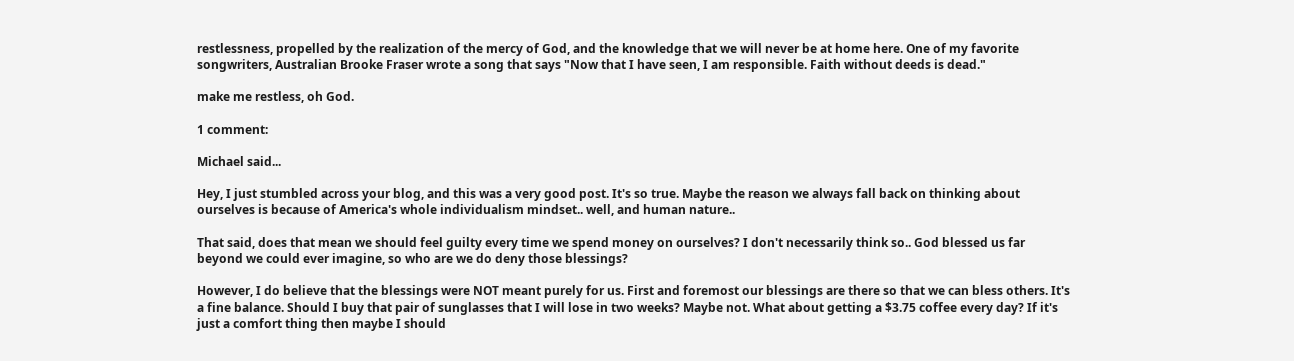restlessness, propelled by the realization of the mercy of God, and the knowledge that we will never be at home here. One of my favorite songwriters, Australian Brooke Fraser wrote a song that says "Now that I have seen, I am responsible. Faith without deeds is dead."

make me restless, oh God.

1 comment:

Michael said...

Hey, I just stumbled across your blog, and this was a very good post. It's so true. Maybe the reason we always fall back on thinking about ourselves is because of America's whole individualism mindset.. well, and human nature..

That said, does that mean we should feel guilty every time we spend money on ourselves? I don't necessarily think so.. God blessed us far beyond we could ever imagine, so who are we do deny those blessings?

However, I do believe that the blessings were NOT meant purely for us. First and foremost our blessings are there so that we can bless others. It's a fine balance. Should I buy that pair of sunglasses that I will lose in two weeks? Maybe not. What about getting a $3.75 coffee every day? If it's just a comfort thing then maybe I should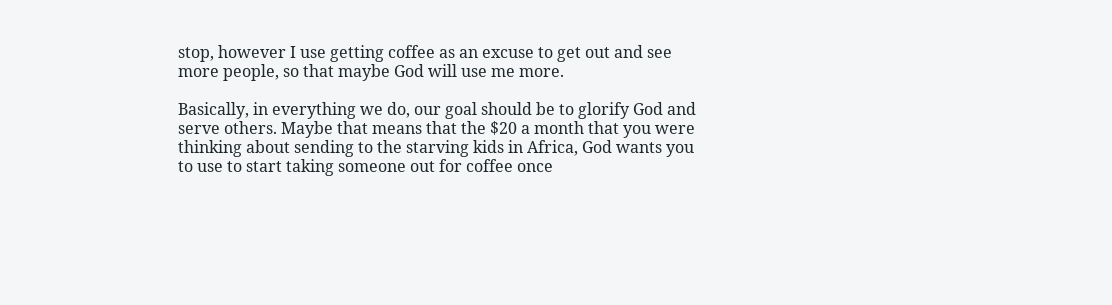stop, however I use getting coffee as an excuse to get out and see more people, so that maybe God will use me more.

Basically, in everything we do, our goal should be to glorify God and serve others. Maybe that means that the $20 a month that you were thinking about sending to the starving kids in Africa, God wants you to use to start taking someone out for coffee once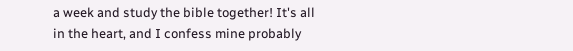a week and study the bible together! It's all in the heart, and I confess mine probably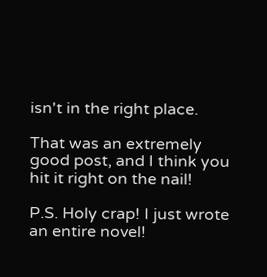isn't in the right place.

That was an extremely good post, and I think you hit it right on the nail!

P.S. Holy crap! I just wrote an entire novel!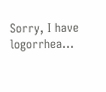Sorry, I have logorrhea...